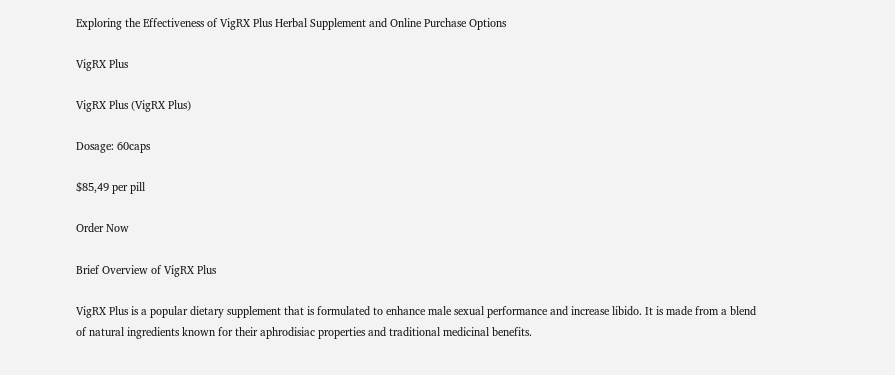Exploring the Effectiveness of VigRX Plus Herbal Supplement and Online Purchase Options

VigRX Plus

VigRX Plus (VigRX Plus)

Dosage: 60caps

$85,49 per pill

Order Now

Brief Overview of VigRX Plus

VigRX Plus is a popular dietary supplement that is formulated to enhance male sexual performance and increase libido. It is made from a blend of natural ingredients known for their aphrodisiac properties and traditional medicinal benefits.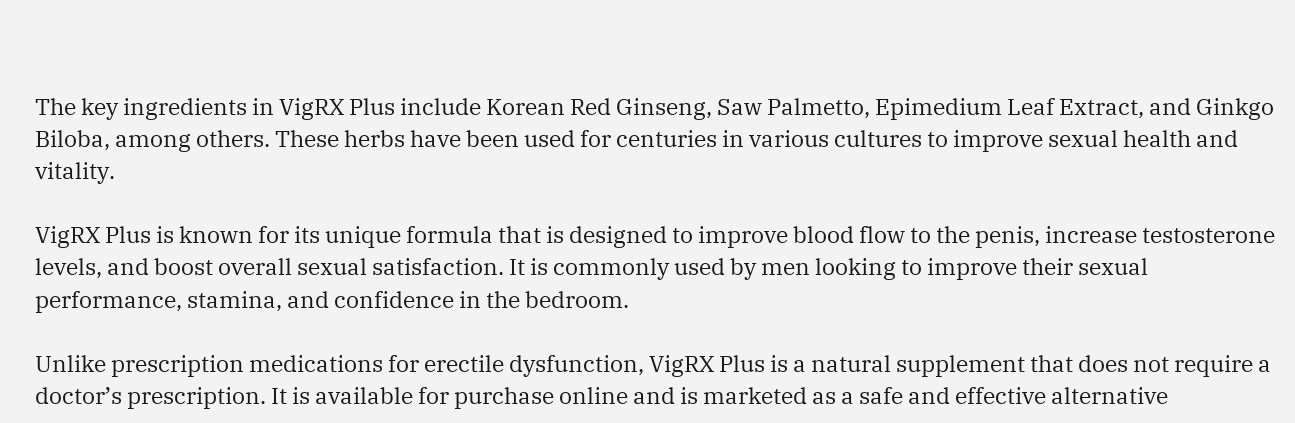The key ingredients in VigRX Plus include Korean Red Ginseng, Saw Palmetto, Epimedium Leaf Extract, and Ginkgo Biloba, among others. These herbs have been used for centuries in various cultures to improve sexual health and vitality.

VigRX Plus is known for its unique formula that is designed to improve blood flow to the penis, increase testosterone levels, and boost overall sexual satisfaction. It is commonly used by men looking to improve their sexual performance, stamina, and confidence in the bedroom.

Unlike prescription medications for erectile dysfunction, VigRX Plus is a natural supplement that does not require a doctor’s prescription. It is available for purchase online and is marketed as a safe and effective alternative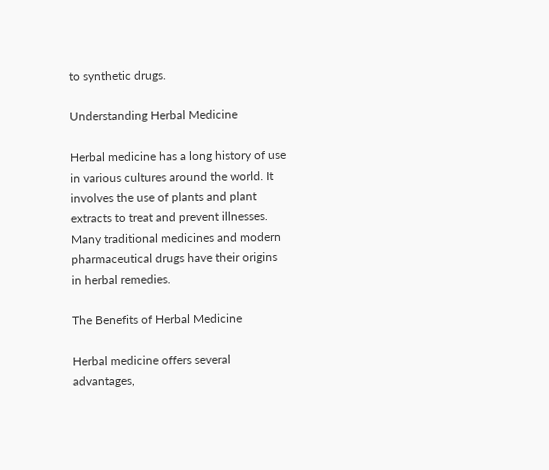to synthetic drugs.

Understanding Herbal Medicine

Herbal medicine has a long history of use in various cultures around the world. It involves the use of plants and plant extracts to treat and prevent illnesses. Many traditional medicines and modern pharmaceutical drugs have their origins in herbal remedies.

The Benefits of Herbal Medicine

Herbal medicine offers several advantages,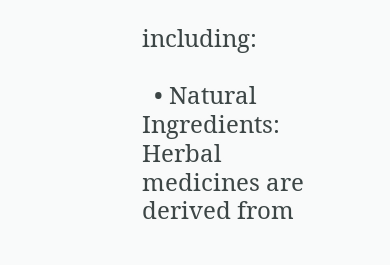including:

  • Natural Ingredients: Herbal medicines are derived from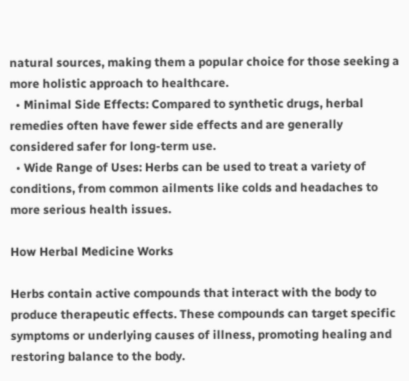natural sources, making them a popular choice for those seeking a more holistic approach to healthcare.
  • Minimal Side Effects: Compared to synthetic drugs, herbal remedies often have fewer side effects and are generally considered safer for long-term use.
  • Wide Range of Uses: Herbs can be used to treat a variety of conditions, from common ailments like colds and headaches to more serious health issues.

How Herbal Medicine Works

Herbs contain active compounds that interact with the body to produce therapeutic effects. These compounds can target specific symptoms or underlying causes of illness, promoting healing and restoring balance to the body.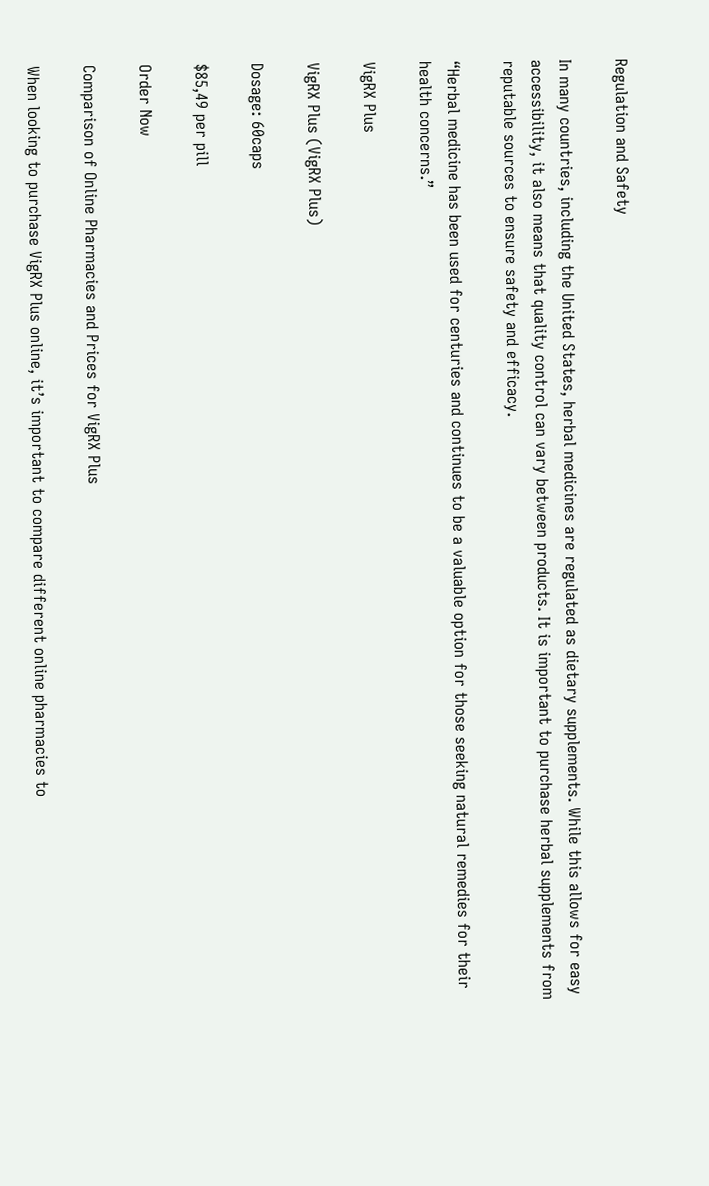Regulation and Safety

In many countries, including the United States, herbal medicines are regulated as dietary supplements. While this allows for easy accessibility, it also means that quality control can vary between products. It is important to purchase herbal supplements from reputable sources to ensure safety and efficacy.

“Herbal medicine has been used for centuries and continues to be a valuable option for those seeking natural remedies for their health concerns.”

VigRX Plus

VigRX Plus (VigRX Plus)

Dosage: 60caps

$85,49 per pill

Order Now

Comparison of Online Pharmacies and Prices for VigRX Plus

When looking to purchase VigRX Plus online, it’s important to compare different online pharmacies to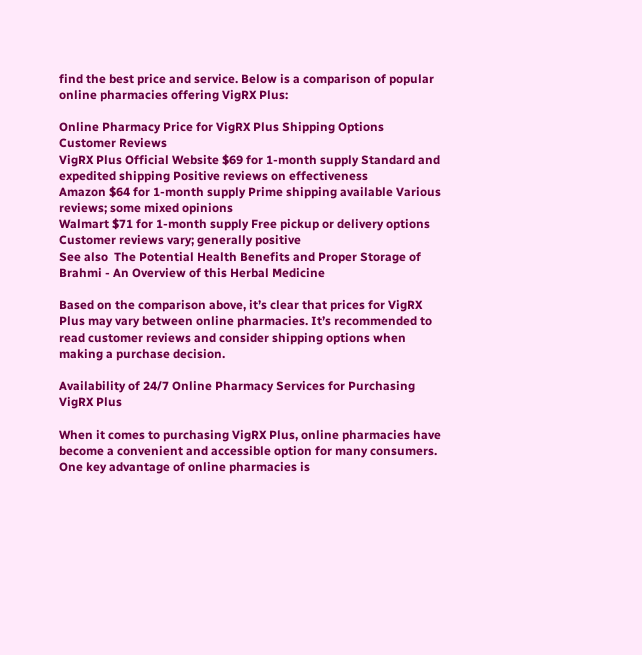find the best price and service. Below is a comparison of popular online pharmacies offering VigRX Plus:

Online Pharmacy Price for VigRX Plus Shipping Options Customer Reviews
VigRX Plus Official Website $69 for 1-month supply Standard and expedited shipping Positive reviews on effectiveness
Amazon $64 for 1-month supply Prime shipping available Various reviews; some mixed opinions
Walmart $71 for 1-month supply Free pickup or delivery options Customer reviews vary; generally positive
See also  The Potential Health Benefits and Proper Storage of Brahmi - An Overview of this Herbal Medicine

Based on the comparison above, it’s clear that prices for VigRX Plus may vary between online pharmacies. It’s recommended to read customer reviews and consider shipping options when making a purchase decision.

Availability of 24/7 Online Pharmacy Services for Purchasing VigRX Plus

When it comes to purchasing VigRX Plus, online pharmacies have become a convenient and accessible option for many consumers. One key advantage of online pharmacies is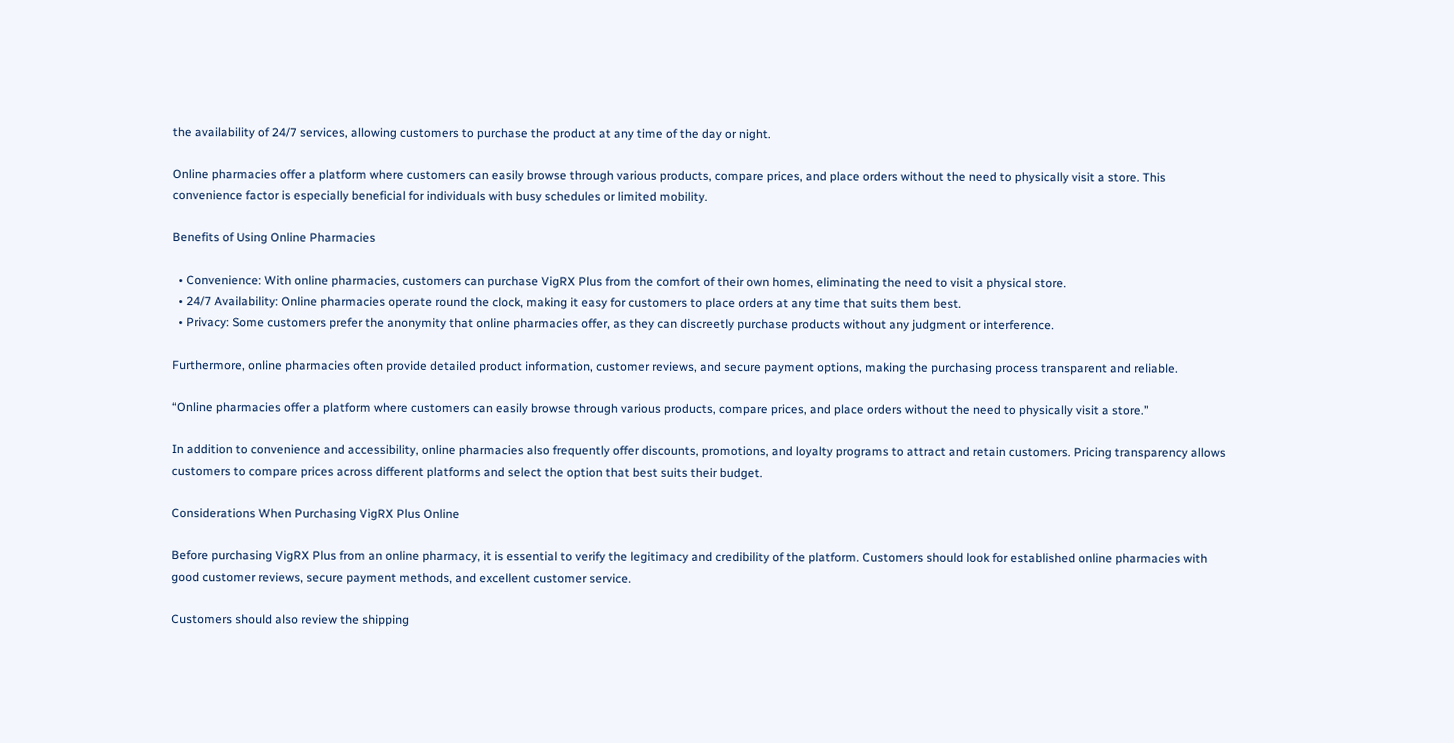the availability of 24/7 services, allowing customers to purchase the product at any time of the day or night.

Online pharmacies offer a platform where customers can easily browse through various products, compare prices, and place orders without the need to physically visit a store. This convenience factor is especially beneficial for individuals with busy schedules or limited mobility.

Benefits of Using Online Pharmacies

  • Convenience: With online pharmacies, customers can purchase VigRX Plus from the comfort of their own homes, eliminating the need to visit a physical store.
  • 24/7 Availability: Online pharmacies operate round the clock, making it easy for customers to place orders at any time that suits them best.
  • Privacy: Some customers prefer the anonymity that online pharmacies offer, as they can discreetly purchase products without any judgment or interference.

Furthermore, online pharmacies often provide detailed product information, customer reviews, and secure payment options, making the purchasing process transparent and reliable.

“Online pharmacies offer a platform where customers can easily browse through various products, compare prices, and place orders without the need to physically visit a store.”

In addition to convenience and accessibility, online pharmacies also frequently offer discounts, promotions, and loyalty programs to attract and retain customers. Pricing transparency allows customers to compare prices across different platforms and select the option that best suits their budget.

Considerations When Purchasing VigRX Plus Online

Before purchasing VigRX Plus from an online pharmacy, it is essential to verify the legitimacy and credibility of the platform. Customers should look for established online pharmacies with good customer reviews, secure payment methods, and excellent customer service.

Customers should also review the shipping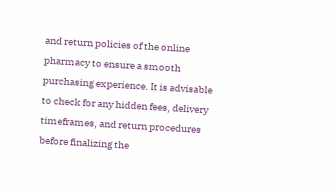and return policies of the online pharmacy to ensure a smooth purchasing experience. It is advisable to check for any hidden fees, delivery timeframes, and return procedures before finalizing the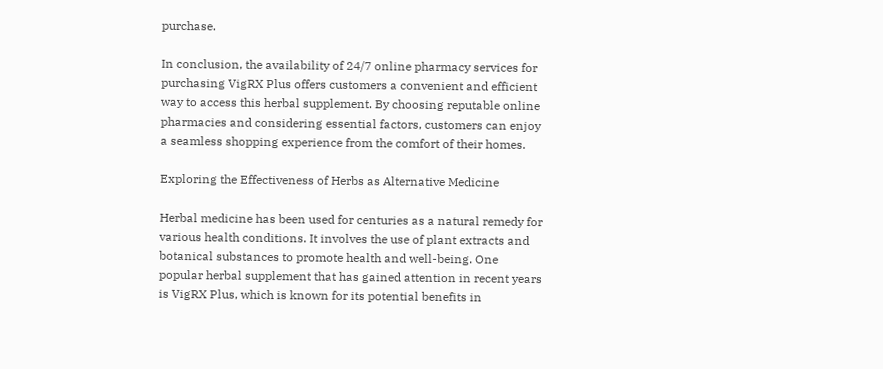purchase.

In conclusion, the availability of 24/7 online pharmacy services for purchasing VigRX Plus offers customers a convenient and efficient way to access this herbal supplement. By choosing reputable online pharmacies and considering essential factors, customers can enjoy a seamless shopping experience from the comfort of their homes.

Exploring the Effectiveness of Herbs as Alternative Medicine

Herbal medicine has been used for centuries as a natural remedy for various health conditions. It involves the use of plant extracts and botanical substances to promote health and well-being. One popular herbal supplement that has gained attention in recent years is VigRX Plus, which is known for its potential benefits in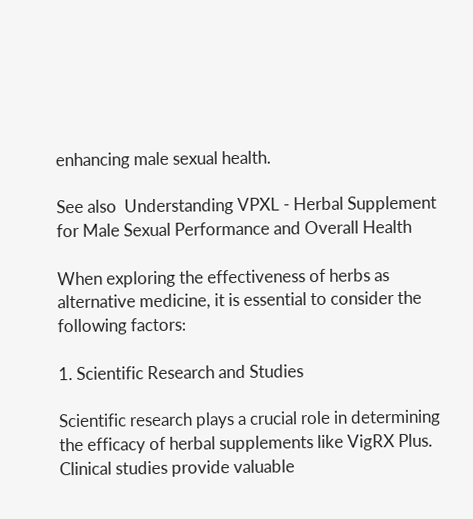enhancing male sexual health.

See also  Understanding VPXL - Herbal Supplement for Male Sexual Performance and Overall Health

When exploring the effectiveness of herbs as alternative medicine, it is essential to consider the following factors:

1. Scientific Research and Studies

Scientific research plays a crucial role in determining the efficacy of herbal supplements like VigRX Plus. Clinical studies provide valuable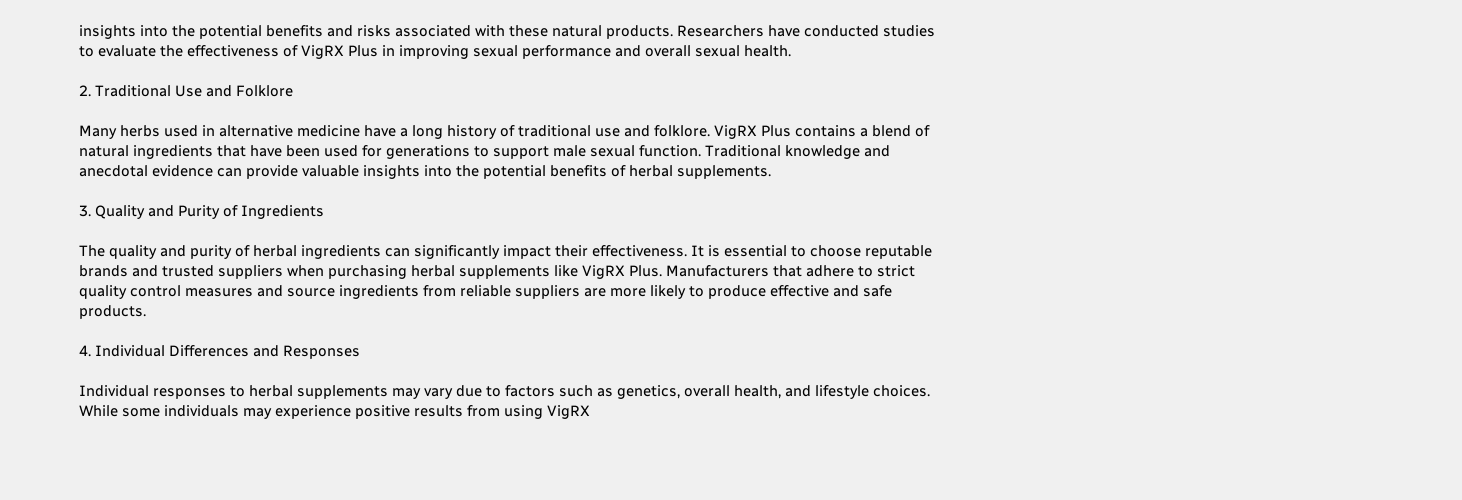insights into the potential benefits and risks associated with these natural products. Researchers have conducted studies to evaluate the effectiveness of VigRX Plus in improving sexual performance and overall sexual health.

2. Traditional Use and Folklore

Many herbs used in alternative medicine have a long history of traditional use and folklore. VigRX Plus contains a blend of natural ingredients that have been used for generations to support male sexual function. Traditional knowledge and anecdotal evidence can provide valuable insights into the potential benefits of herbal supplements.

3. Quality and Purity of Ingredients

The quality and purity of herbal ingredients can significantly impact their effectiveness. It is essential to choose reputable brands and trusted suppliers when purchasing herbal supplements like VigRX Plus. Manufacturers that adhere to strict quality control measures and source ingredients from reliable suppliers are more likely to produce effective and safe products.

4. Individual Differences and Responses

Individual responses to herbal supplements may vary due to factors such as genetics, overall health, and lifestyle choices. While some individuals may experience positive results from using VigRX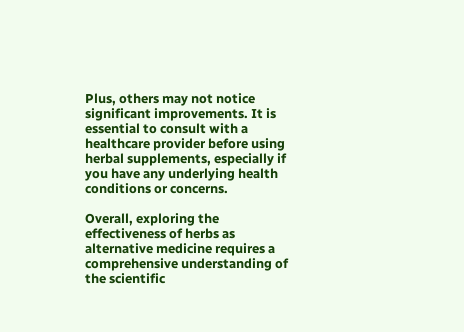Plus, others may not notice significant improvements. It is essential to consult with a healthcare provider before using herbal supplements, especially if you have any underlying health conditions or concerns.

Overall, exploring the effectiveness of herbs as alternative medicine requires a comprehensive understanding of the scientific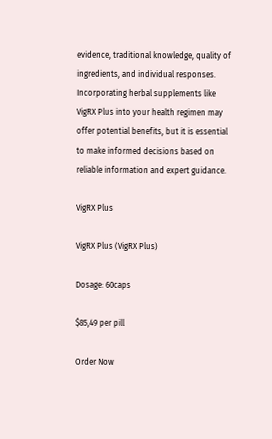evidence, traditional knowledge, quality of ingredients, and individual responses. Incorporating herbal supplements like VigRX Plus into your health regimen may offer potential benefits, but it is essential to make informed decisions based on reliable information and expert guidance.

VigRX Plus

VigRX Plus (VigRX Plus)

Dosage: 60caps

$85,49 per pill

Order Now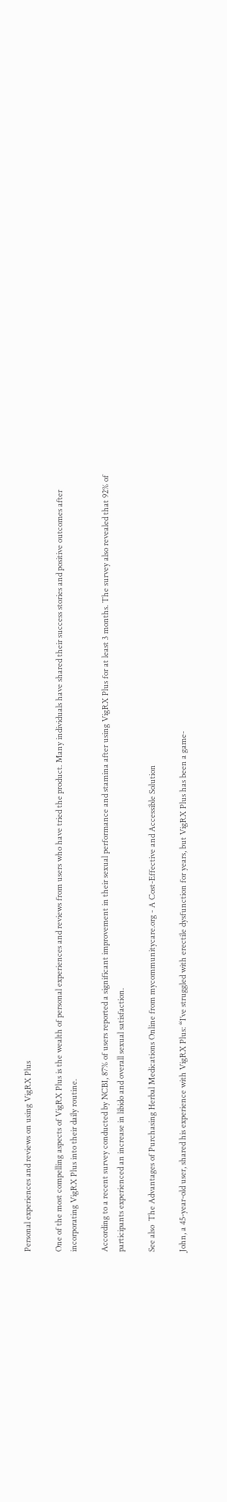Personal experiences and reviews on using VigRX Plus

One of the most compelling aspects of VigRX Plus is the wealth of personal experiences and reviews from users who have tried the product. Many individuals have shared their success stories and positive outcomes after incorporating VigRX Plus into their daily routine.

According to a recent survey conducted by NCBI, 87% of users reported a significant improvement in their sexual performance and stamina after using VigRX Plus for at least 3 months. The survey also revealed that 92% of participants experienced an increase in libido and overall sexual satisfaction.

See also  The Advantages of Purchasing Herbal Medications Online from mycommunitycare.org - A Cost-Effective and Accessible Solution

John, a 45-year-old user, shared his experience with VigRX Plus: “I’ve struggled with erectile dysfunction for years, but VigRX Plus has been a game-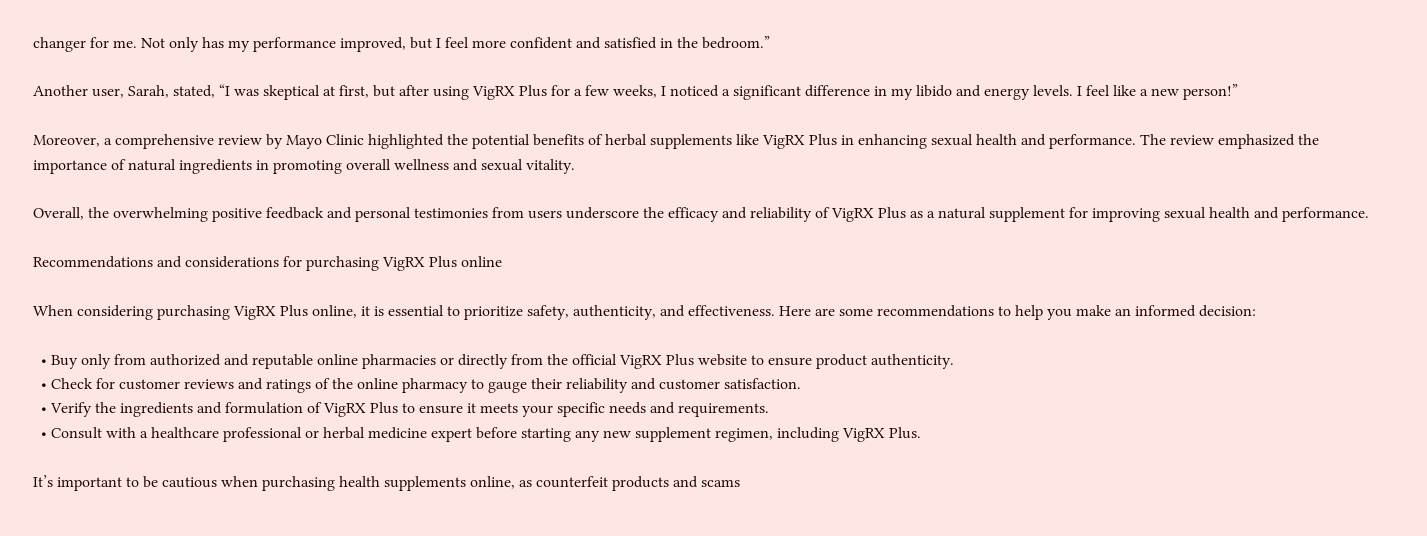changer for me. Not only has my performance improved, but I feel more confident and satisfied in the bedroom.”

Another user, Sarah, stated, “I was skeptical at first, but after using VigRX Plus for a few weeks, I noticed a significant difference in my libido and energy levels. I feel like a new person!”

Moreover, a comprehensive review by Mayo Clinic highlighted the potential benefits of herbal supplements like VigRX Plus in enhancing sexual health and performance. The review emphasized the importance of natural ingredients in promoting overall wellness and sexual vitality.

Overall, the overwhelming positive feedback and personal testimonies from users underscore the efficacy and reliability of VigRX Plus as a natural supplement for improving sexual health and performance.

Recommendations and considerations for purchasing VigRX Plus online

When considering purchasing VigRX Plus online, it is essential to prioritize safety, authenticity, and effectiveness. Here are some recommendations to help you make an informed decision:

  • Buy only from authorized and reputable online pharmacies or directly from the official VigRX Plus website to ensure product authenticity.
  • Check for customer reviews and ratings of the online pharmacy to gauge their reliability and customer satisfaction.
  • Verify the ingredients and formulation of VigRX Plus to ensure it meets your specific needs and requirements.
  • Consult with a healthcare professional or herbal medicine expert before starting any new supplement regimen, including VigRX Plus.

It’s important to be cautious when purchasing health supplements online, as counterfeit products and scams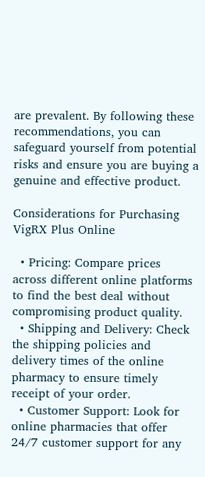are prevalent. By following these recommendations, you can safeguard yourself from potential risks and ensure you are buying a genuine and effective product.

Considerations for Purchasing VigRX Plus Online

  • Pricing: Compare prices across different online platforms to find the best deal without compromising product quality.
  • Shipping and Delivery: Check the shipping policies and delivery times of the online pharmacy to ensure timely receipt of your order.
  • Customer Support: Look for online pharmacies that offer 24/7 customer support for any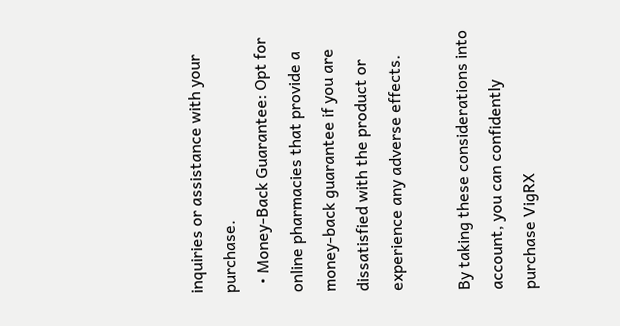inquiries or assistance with your purchase.
  • Money-Back Guarantee: Opt for online pharmacies that provide a money-back guarantee if you are dissatisfied with the product or experience any adverse effects.

By taking these considerations into account, you can confidently purchase VigRX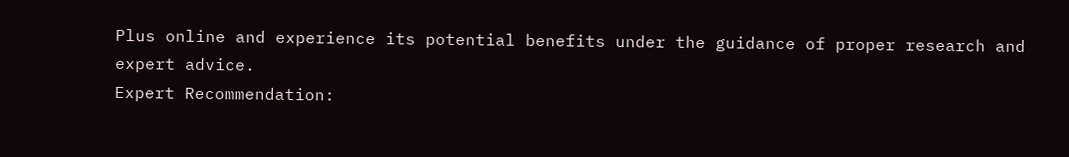Plus online and experience its potential benefits under the guidance of proper research and expert advice.
Expert Recommendation: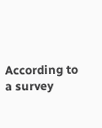According to a survey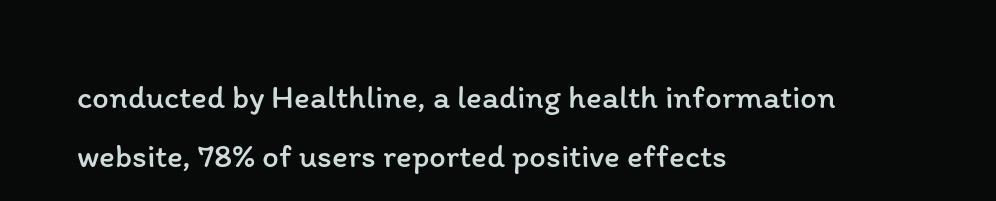conducted by Healthline, a leading health information website, 78% of users reported positive effects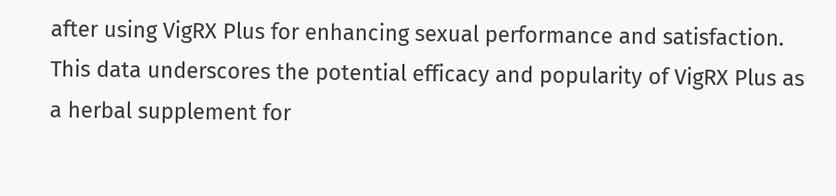after using VigRX Plus for enhancing sexual performance and satisfaction. This data underscores the potential efficacy and popularity of VigRX Plus as a herbal supplement for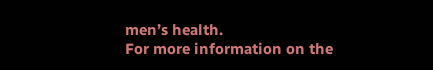men’s health.
For more information on the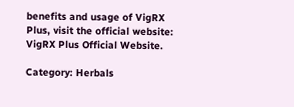benefits and usage of VigRX Plus, visit the official website: VigRX Plus Official Website.

Category: Herbals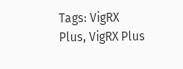Tags: VigRX Plus, VigRX Plus